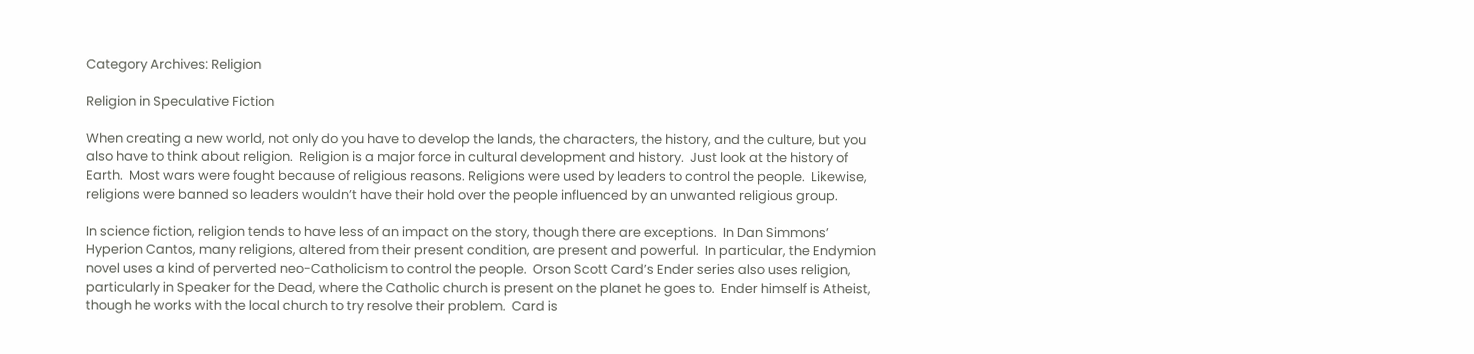Category Archives: Religion

Religion in Speculative Fiction

When creating a new world, not only do you have to develop the lands, the characters, the history, and the culture, but you also have to think about religion.  Religion is a major force in cultural development and history.  Just look at the history of Earth.  Most wars were fought because of religious reasons. Religions were used by leaders to control the people.  Likewise, religions were banned so leaders wouldn’t have their hold over the people influenced by an unwanted religious group.

In science fiction, religion tends to have less of an impact on the story, though there are exceptions.  In Dan Simmons’ Hyperion Cantos, many religions, altered from their present condition, are present and powerful.  In particular, the Endymion novel uses a kind of perverted neo-Catholicism to control the people.  Orson Scott Card’s Ender series also uses religion, particularly in Speaker for the Dead, where the Catholic church is present on the planet he goes to.  Ender himself is Atheist, though he works with the local church to try resolve their problem.  Card is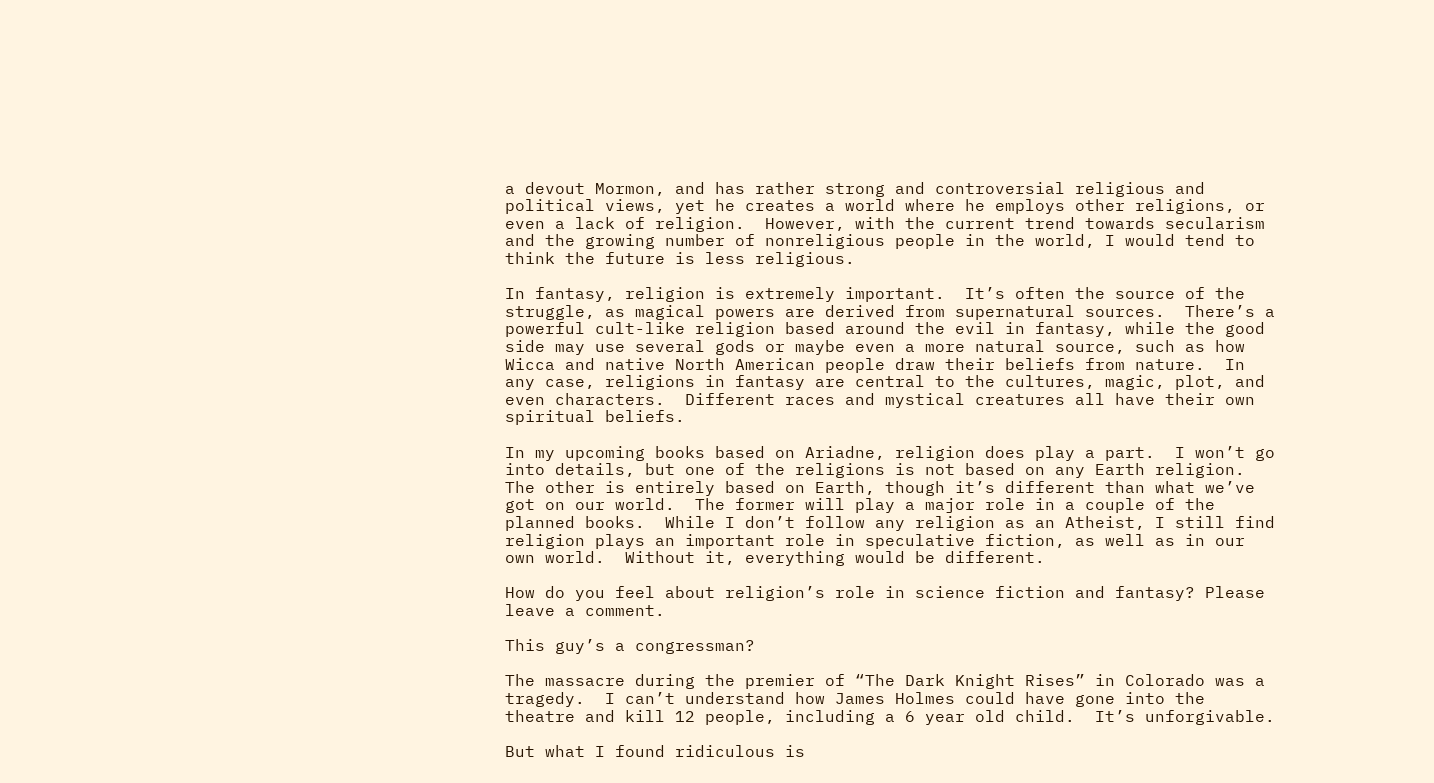a devout Mormon, and has rather strong and controversial religious and political views, yet he creates a world where he employs other religions, or even a lack of religion.  However, with the current trend towards secularism and the growing number of nonreligious people in the world, I would tend to think the future is less religious.

In fantasy, religion is extremely important.  It’s often the source of the struggle, as magical powers are derived from supernatural sources.  There’s a powerful cult-like religion based around the evil in fantasy, while the good side may use several gods or maybe even a more natural source, such as how Wicca and native North American people draw their beliefs from nature.  In any case, religions in fantasy are central to the cultures, magic, plot, and even characters.  Different races and mystical creatures all have their own spiritual beliefs.

In my upcoming books based on Ariadne, religion does play a part.  I won’t go into details, but one of the religions is not based on any Earth religion.  The other is entirely based on Earth, though it’s different than what we’ve got on our world.  The former will play a major role in a couple of the planned books.  While I don’t follow any religion as an Atheist, I still find religion plays an important role in speculative fiction, as well as in our own world.  Without it, everything would be different.

How do you feel about religion’s role in science fiction and fantasy? Please leave a comment.

This guy’s a congressman?

The massacre during the premier of “The Dark Knight Rises” in Colorado was a tragedy.  I can’t understand how James Holmes could have gone into the theatre and kill 12 people, including a 6 year old child.  It’s unforgivable.

But what I found ridiculous is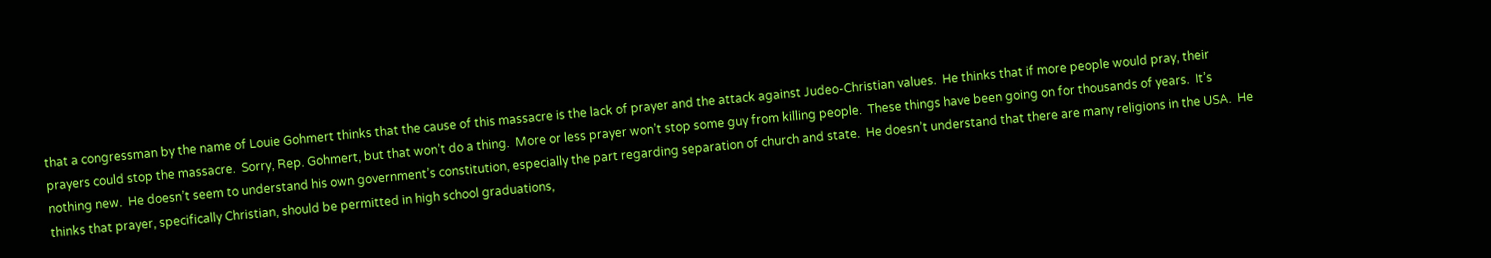that a congressman by the name of Louie Gohmert thinks that the cause of this massacre is the lack of prayer and the attack against Judeo-Christian values.  He thinks that if more people would pray, their prayers could stop the massacre.  Sorry, Rep. Gohmert, but that won’t do a thing.  More or less prayer won’t stop some guy from killing people.  These things have been going on for thousands of years.  It’s nothing new.  He doesn’t seem to understand his own government’s constitution, especially the part regarding separation of church and state.  He doesn’t understand that there are many religions in the USA.  He thinks that prayer, specifically Christian, should be permitted in high school graduations,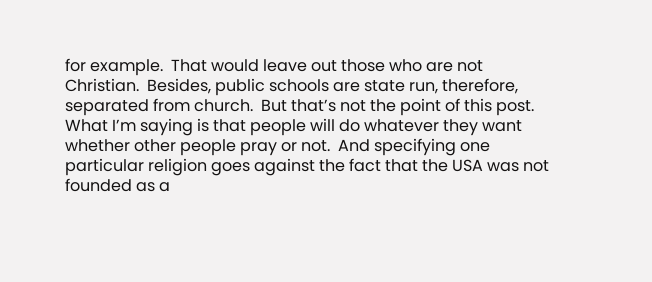for example.  That would leave out those who are not Christian.  Besides, public schools are state run, therefore, separated from church.  But that’s not the point of this post.  What I’m saying is that people will do whatever they want whether other people pray or not.  And specifying one particular religion goes against the fact that the USA was not founded as a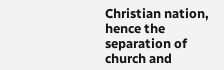Christian nation, hence the separation of church and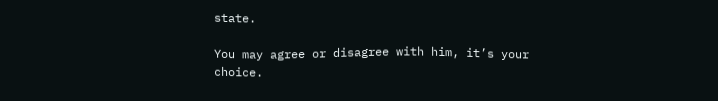state.

You may agree or disagree with him, it’s your choice.